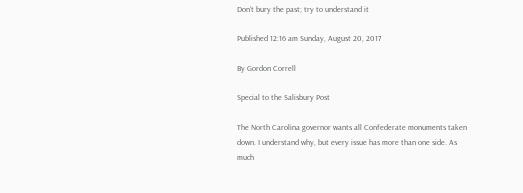Don’t bury the past; try to understand it

Published 12:16 am Sunday, August 20, 2017

By Gordon Correll

Special to the Salisbury Post

The North Carolina governor wants all Confederate monuments taken down. I understand why, but every issue has more than one side. As much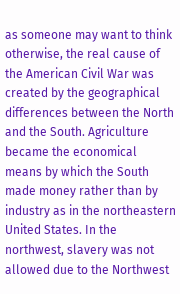as someone may want to think otherwise, the real cause of the American Civil War was created by the geographical differences between the North and the South. Agriculture became the economical means by which the South made money rather than by industry as in the northeastern United States. In the northwest, slavery was not allowed due to the Northwest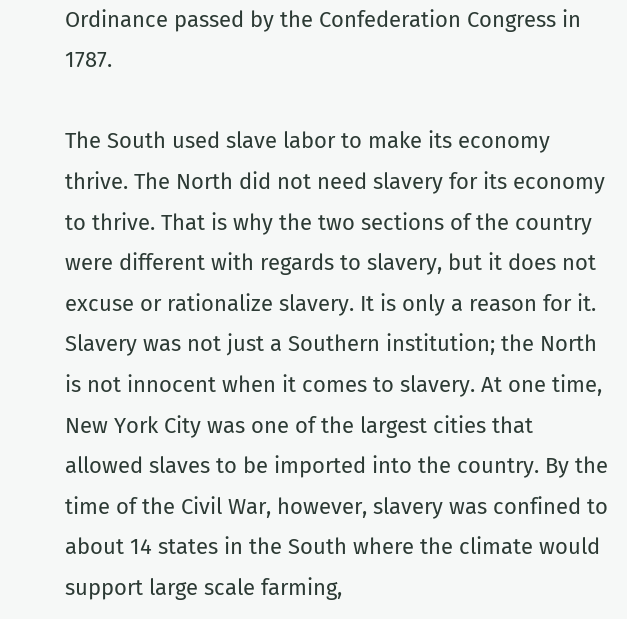Ordinance passed by the Confederation Congress in 1787.

The South used slave labor to make its economy thrive. The North did not need slavery for its economy to thrive. That is why the two sections of the country were different with regards to slavery, but it does not excuse or rationalize slavery. It is only a reason for it.  Slavery was not just a Southern institution; the North is not innocent when it comes to slavery. At one time, New York City was one of the largest cities that allowed slaves to be imported into the country. By the time of the Civil War, however, slavery was confined to about 14 states in the South where the climate would support large scale farming,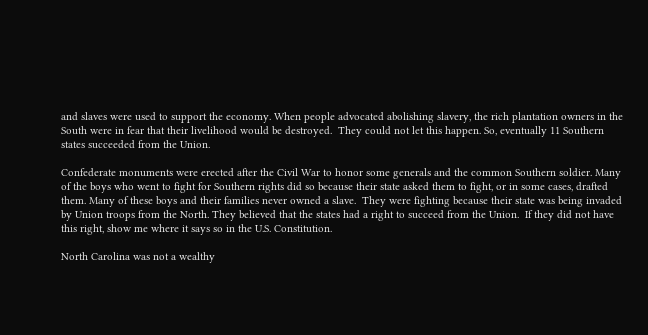and slaves were used to support the economy. When people advocated abolishing slavery, the rich plantation owners in the South were in fear that their livelihood would be destroyed.  They could not let this happen. So, eventually 11 Southern states succeeded from the Union.

Confederate monuments were erected after the Civil War to honor some generals and the common Southern soldier. Many of the boys who went to fight for Southern rights did so because their state asked them to fight, or in some cases, drafted them. Many of these boys and their families never owned a slave.  They were fighting because their state was being invaded by Union troops from the North. They believed that the states had a right to succeed from the Union.  If they did not have this right, show me where it says so in the U.S. Constitution.

North Carolina was not a wealthy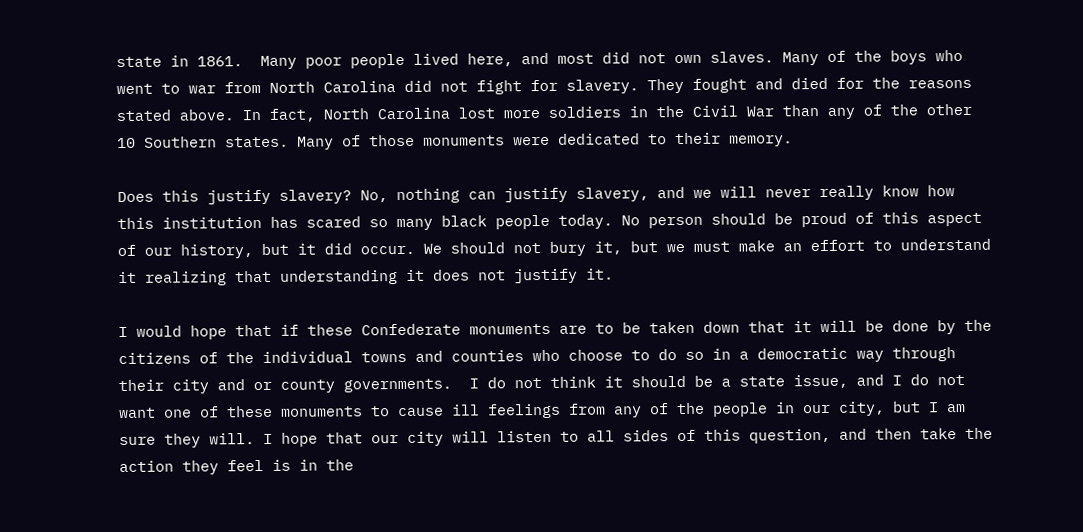state in 1861.  Many poor people lived here, and most did not own slaves. Many of the boys who went to war from North Carolina did not fight for slavery. They fought and died for the reasons stated above. In fact, North Carolina lost more soldiers in the Civil War than any of the other 10 Southern states. Many of those monuments were dedicated to their memory.

Does this justify slavery? No, nothing can justify slavery, and we will never really know how this institution has scared so many black people today. No person should be proud of this aspect of our history, but it did occur. We should not bury it, but we must make an effort to understand it realizing that understanding it does not justify it.

I would hope that if these Confederate monuments are to be taken down that it will be done by the citizens of the individual towns and counties who choose to do so in a democratic way through their city and or county governments.  I do not think it should be a state issue, and I do not want one of these monuments to cause ill feelings from any of the people in our city, but I am sure they will. I hope that our city will listen to all sides of this question, and then take the action they feel is in the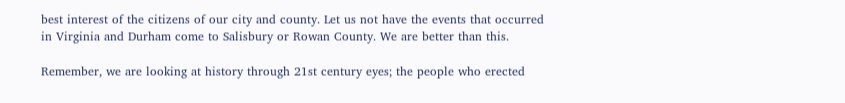best interest of the citizens of our city and county. Let us not have the events that occurred in Virginia and Durham come to Salisbury or Rowan County. We are better than this.

Remember, we are looking at history through 21st century eyes; the people who erected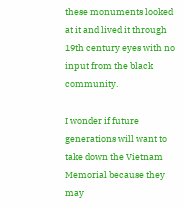these monuments looked at it and lived it through 19th century eyes with no input from the black community.

I wonder if future generations will want to take down the Vietnam Memorial because they may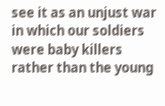see it as an unjust war in which our soldiers were baby killers rather than the young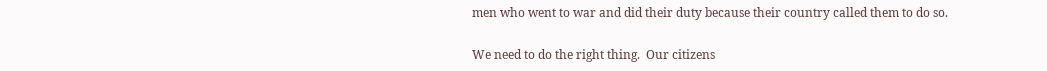men who went to war and did their duty because their country called them to do so.

We need to do the right thing.  Our citizens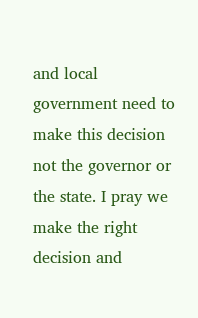and local government need to make this decision not the governor or the state. I pray we make the right decision and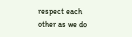respect each other as we do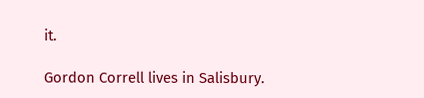it.

Gordon Correll lives in Salisbury.